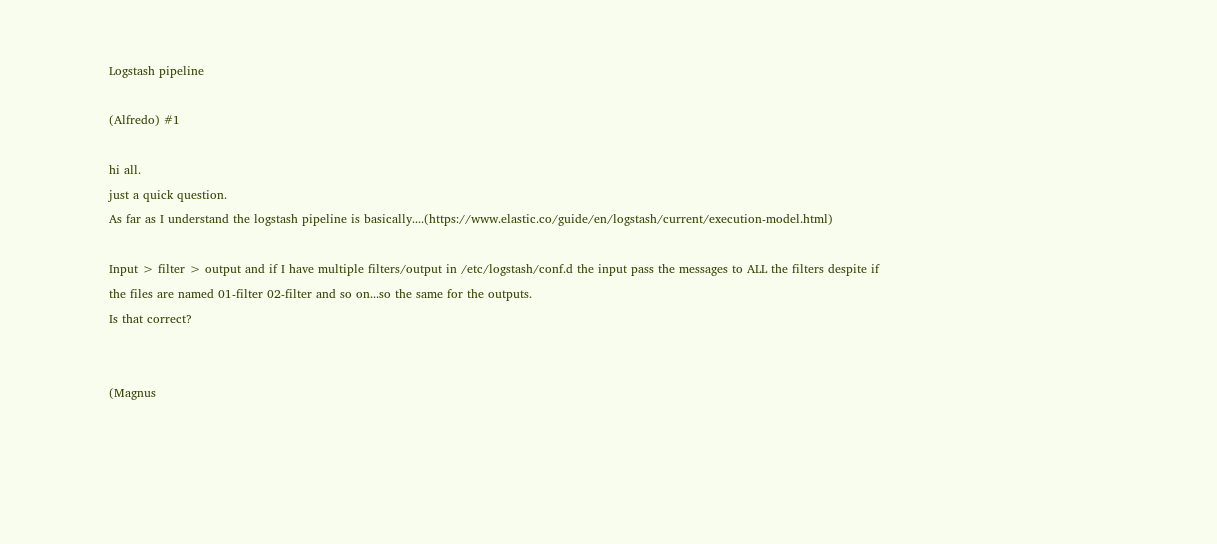Logstash pipeline

(Alfredo) #1

hi all.
just a quick question.
As far as I understand the logstash pipeline is basically....(https://www.elastic.co/guide/en/logstash/current/execution-model.html)

Input > filter > output and if I have multiple filters/output in /etc/logstash/conf.d the input pass the messages to ALL the filters despite if the files are named 01-filter 02-filter and so on...so the same for the outputs.
Is that correct?


(Magnus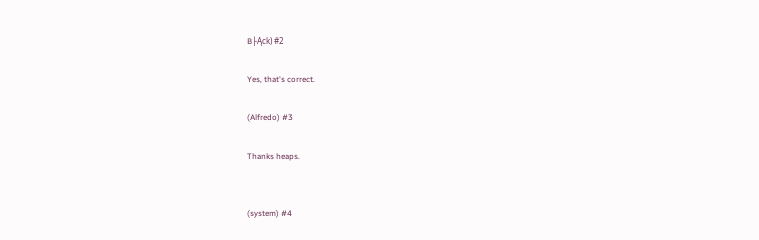B├Ąck) #2

Yes, that's correct.

(Alfredo) #3

Thanks heaps.


(system) #4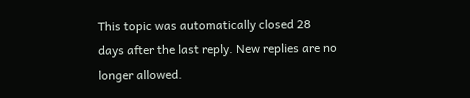This topic was automatically closed 28 days after the last reply. New replies are no longer allowed.